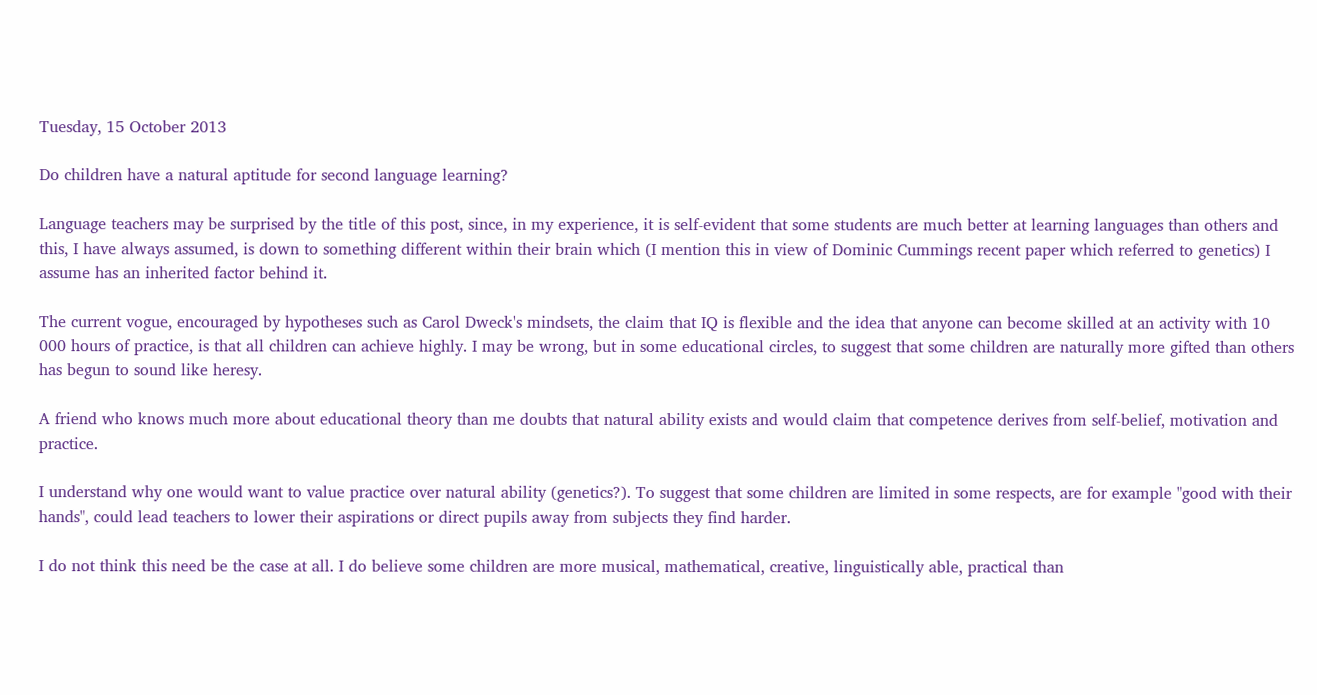Tuesday, 15 October 2013

Do children have a natural aptitude for second language learning?

Language teachers may be surprised by the title of this post, since, in my experience, it is self-evident that some students are much better at learning languages than others and this, I have always assumed, is down to something different within their brain which (I mention this in view of Dominic Cummings recent paper which referred to genetics) I assume has an inherited factor behind it.

The current vogue, encouraged by hypotheses such as Carol Dweck's mindsets, the claim that IQ is flexible and the idea that anyone can become skilled at an activity with 10 000 hours of practice, is that all children can achieve highly. I may be wrong, but in some educational circles, to suggest that some children are naturally more gifted than others has begun to sound like heresy.

A friend who knows much more about educational theory than me doubts that natural ability exists and would claim that competence derives from self-belief, motivation and practice.

I understand why one would want to value practice over natural ability (genetics?). To suggest that some children are limited in some respects, are for example "good with their hands", could lead teachers to lower their aspirations or direct pupils away from subjects they find harder.

I do not think this need be the case at all. I do believe some children are more musical, mathematical, creative, linguistically able, practical than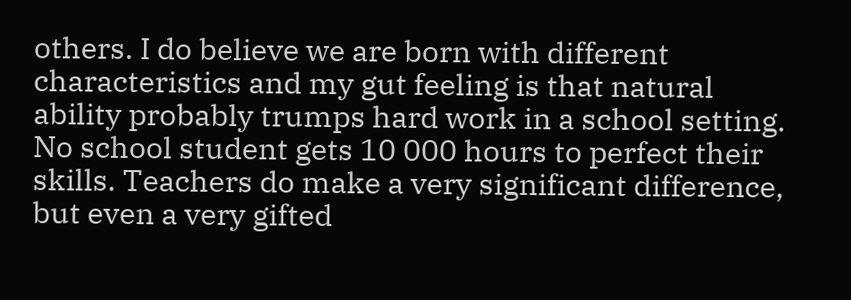others. I do believe we are born with different characteristics and my gut feeling is that natural ability probably trumps hard work in a school setting. No school student gets 10 000 hours to perfect their skills. Teachers do make a very significant difference, but even a very gifted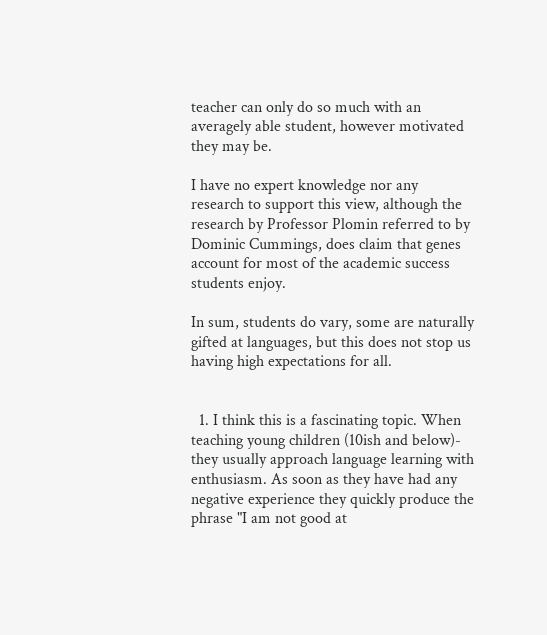teacher can only do so much with an averagely able student, however motivated they may be.

I have no expert knowledge nor any research to support this view, although the research by Professor Plomin referred to by Dominic Cummings, does claim that genes account for most of the academic success students enjoy.

In sum, students do vary, some are naturally gifted at languages, but this does not stop us having high expectations for all.


  1. I think this is a fascinating topic. When teaching young children (10ish and below)- they usually approach language learning with enthusiasm. As soon as they have had any negative experience they quickly produce the phrase "I am not good at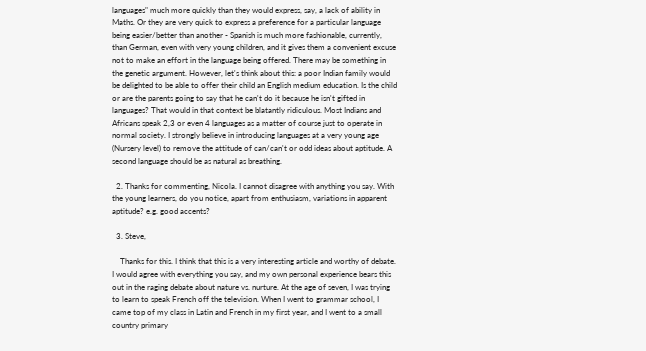languages" much more quickly than they would express, say, a lack of ability in Maths. Or they are very quick to express a preference for a particular language being easier/better than another - Spanish is much more fashionable, currently, than German, even with very young children, and it gives them a convenient excuse not to make an effort in the language being offered. There may be something in the genetic argument. However, let's think about this: a poor Indian family would be delighted to be able to offer their child an English medium education. Is the child or are the parents going to say that he can't do it because he isn't gifted in languages? That would in that context be blatantly ridiculous. Most Indians and Africans speak 2,3 or even 4 languages as a matter of course just to operate in normal society. I strongly believe in introducing languages at a very young age (Nursery level) to remove the attitude of can/can't or odd ideas about aptitude. A second language should be as natural as breathing.

  2. Thanks for commenting, Nicola. I cannot disagree with anything you say. With the young learners, do you notice, apart from enthusiasm, variations in apparent aptitude? e.g. good accents?

  3. Steve,

    Thanks for this. I think that this is a very interesting article and worthy of debate. I would agree with everything you say, and my own personal experience bears this out in the raging debate about nature vs. nurture. At the age of seven, I was trying to learn to speak French off the television. When I went to grammar school, I came top of my class in Latin and French in my first year, and I went to a small country primary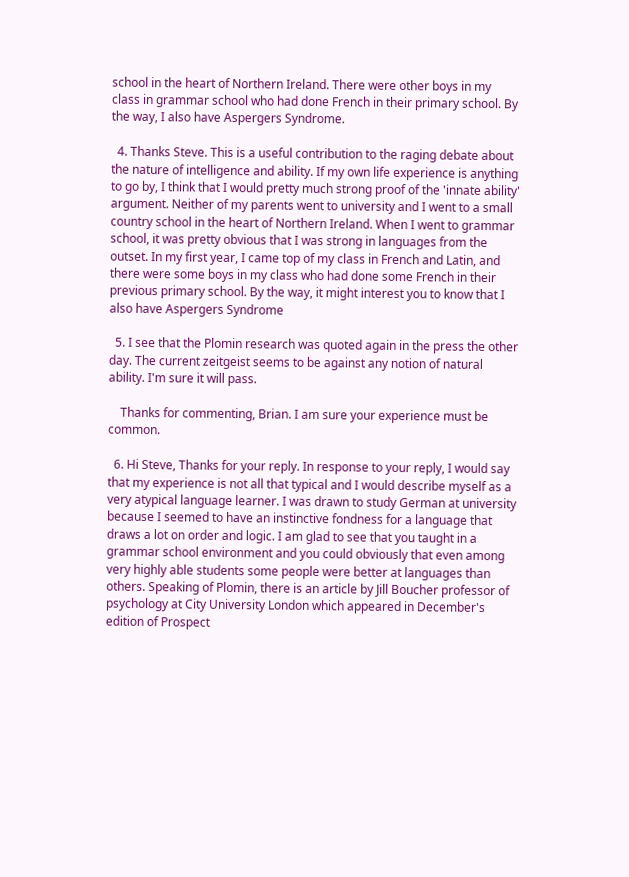school in the heart of Northern Ireland. There were other boys in my class in grammar school who had done French in their primary school. By the way, I also have Aspergers Syndrome.

  4. Thanks Steve. This is a useful contribution to the raging debate about the nature of intelligence and ability. If my own life experience is anything to go by, I think that I would pretty much strong proof of the 'innate ability' argument. Neither of my parents went to university and I went to a small country school in the heart of Northern Ireland. When I went to grammar school, it was pretty obvious that I was strong in languages from the outset. In my first year, I came top of my class in French and Latin, and there were some boys in my class who had done some French in their previous primary school. By the way, it might interest you to know that I also have Aspergers Syndrome

  5. I see that the Plomin research was quoted again in the press the other day. The current zeitgeist seems to be against any notion of natural ability. I'm sure it will pass.

    Thanks for commenting, Brian. I am sure your experience must be common.

  6. Hi Steve, Thanks for your reply. In response to your reply, I would say that my experience is not all that typical and I would describe myself as a very atypical language learner. I was drawn to study German at university because I seemed to have an instinctive fondness for a language that draws a lot on order and logic. I am glad to see that you taught in a grammar school environment and you could obviously that even among very highly able students some people were better at languages than others. Speaking of Plomin, there is an article by Jill Boucher professor of psychology at City University London which appeared in December's edition of Prospect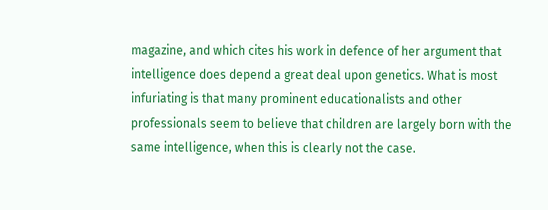magazine, and which cites his work in defence of her argument that intelligence does depend a great deal upon genetics. What is most infuriating is that many prominent educationalists and other professionals seem to believe that children are largely born with the same intelligence, when this is clearly not the case.